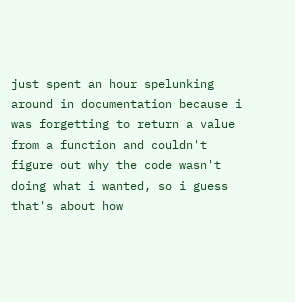just spent an hour spelunking around in documentation because i was forgetting to return a value from a function and couldn't figure out why the code wasn't doing what i wanted, so i guess that's about how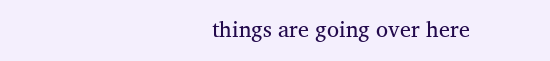things are going over here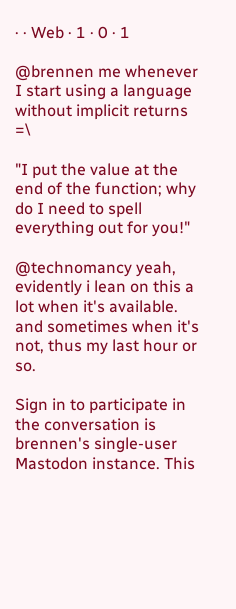· · Web · 1 · 0 · 1

@brennen me whenever I start using a language without implicit returns =\

"I put the value at the end of the function; why do I need to spell everything out for you!"

@technomancy yeah, evidently i lean on this a lot when it's available. and sometimes when it's not, thus my last hour or so.

Sign in to participate in the conversation is brennen's single-user Mastodon instance. This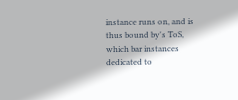instance runs on, and is thus bound by's ToS, which bar instances dedicated to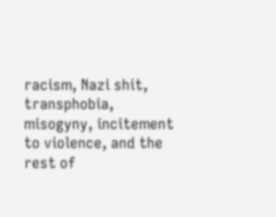racism, Nazi shit, transphobia, misogyny, incitement to violence, and the rest of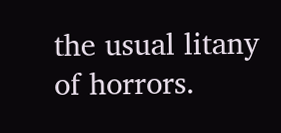the usual litany of horrors.